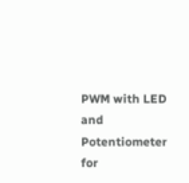PWM with LED and Potentiometer for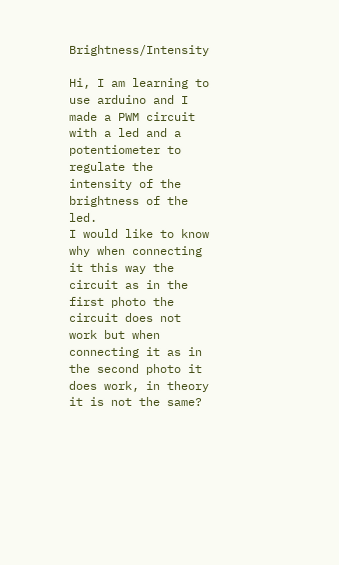Brightness/Intensity

Hi, I am learning to use arduino and I made a PWM circuit with a led and a potentiometer to regulate the intensity of the brightness of the led.
I would like to know why when connecting it this way the circuit as in the first photo the circuit does not work but when connecting it as in the second photo it does work, in theory it is not the same?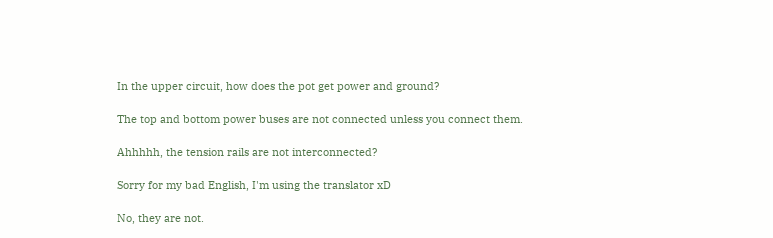In the upper circuit, how does the pot get power and ground?

The top and bottom power buses are not connected unless you connect them.

Ahhhhh, the tension rails are not interconnected?

Sorry for my bad English, I'm using the translator xD

No, they are not.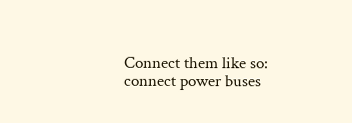Connect them like so:
connect power buses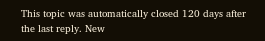This topic was automatically closed 120 days after the last reply. New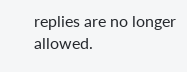replies are no longer allowed.